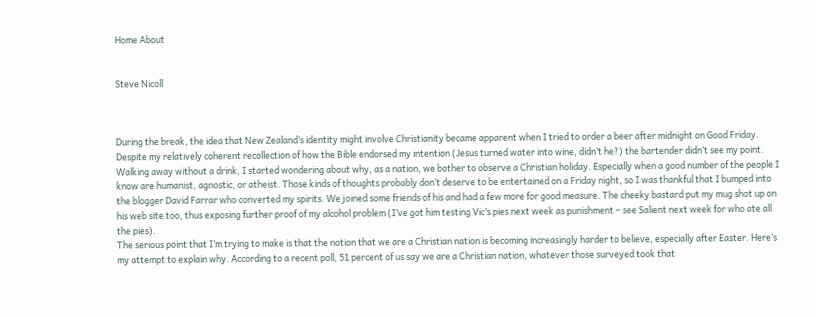Home About


Steve Nicoll



During the break, the idea that New Zealand’s identity might involve Christianity became apparent when I tried to order a beer after midnight on Good Friday. Despite my relatively coherent recollection of how the Bible endorsed my intention (Jesus turned water into wine, didn’t he?) the bartender didn’t see my point. Walking away without a drink, I started wondering about why, as a nation, we bother to observe a Christian holiday. Especially when a good number of the people I know are humanist, agnostic, or atheist. Those kinds of thoughts probably don’t deserve to be entertained on a Friday night, so I was thankful that I bumped into the blogger David Farrar who converted my spirits. We joined some friends of his and had a few more for good measure. The cheeky bastard put my mug shot up on his web site too, thus exposing further proof of my alcohol problem (I’ve got him testing Vic’s pies next week as punishment – see Salient next week for who ate all the pies).
The serious point that I’m trying to make is that the notion that we are a Christian nation is becoming increasingly harder to believe, especially after Easter. Here’s my attempt to explain why. According to a recent poll, 51 percent of us say we are a Christian nation, whatever those surveyed took that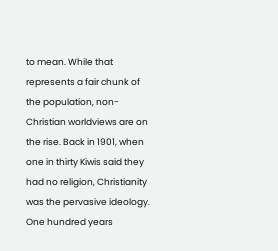to mean. While that represents a fair chunk of the population, non-Christian worldviews are on the rise. Back in 1901, when one in thirty Kiwis said they had no religion, Christianity was the pervasive ideology. One hundred years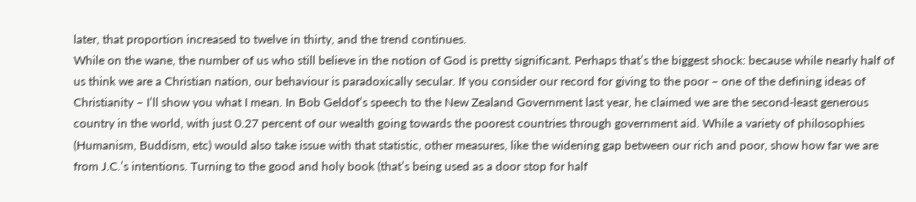later, that proportion increased to twelve in thirty, and the trend continues.
While on the wane, the number of us who still believe in the notion of God is pretty significant. Perhaps that’s the biggest shock: because while nearly half of us think we are a Christian nation, our behaviour is paradoxically secular. If you consider our record for giving to the poor – one of the defining ideas of Christianity – I’ll show you what I mean. In Bob Geldof’s speech to the New Zealand Government last year, he claimed we are the second-least generous country in the world, with just 0.27 percent of our wealth going towards the poorest countries through government aid. While a variety of philosophies (Humanism, Buddism, etc) would also take issue with that statistic, other measures, like the widening gap between our rich and poor, show how far we are from J.C.’s intentions. Turning to the good and holy book (that’s being used as a door stop for half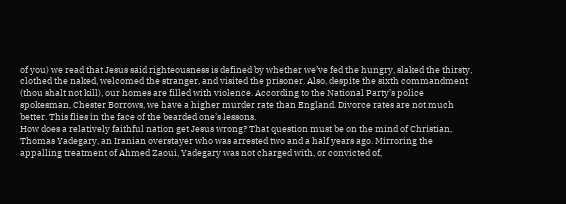of you) we read that Jesus said righteousness is defined by whether we’ve fed the hungry, slaked the thirsty, clothed the naked, welcomed the stranger, and visited the prisoner. Also, despite the sixth commandment (thou shalt not kill), our homes are filled with violence. According to the National Party’s police spokesman, Chester Borrows, we have a higher murder rate than England. Divorce rates are not much better. This flies in the face of the bearded one’s lessons.
How does a relatively faithful nation get Jesus wrong? That question must be on the mind of Christian, Thomas Yadegary, an Iranian overstayer who was arrested two and a half years ago. Mirroring the appalling treatment of Ahmed Zaoui, Yadegary was not charged with, or convicted of,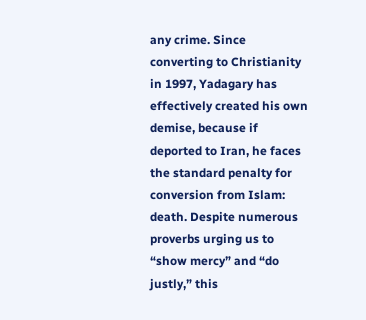any crime. Since converting to Christianity in 1997, Yadagary has effectively created his own demise, because if deported to Iran, he faces the standard penalty for conversion from Islam: death. Despite numerous proverbs urging us to “show mercy” and “do justly,” this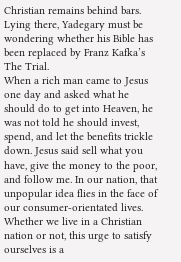Christian remains behind bars. Lying there, Yadegary must be wondering whether his Bible has been replaced by Franz Kafka’s The Trial.
When a rich man came to Jesus one day and asked what he should do to get into Heaven, he was not told he should invest, spend, and let the benefits trickle down. Jesus said sell what you have, give the money to the poor, and follow me. In our nation, that unpopular idea flies in the face of our consumer-orientated lives. Whether we live in a Christian nation or not, this urge to satisfy ourselves is a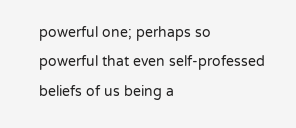powerful one; perhaps so powerful that even self-professed beliefs of us being a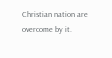Christian nation are overcome by it.